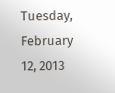Tuesday, February 12, 2013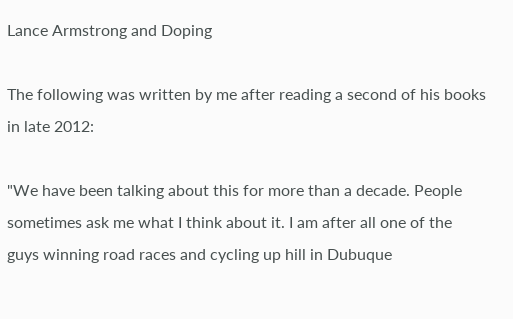Lance Armstrong and Doping

The following was written by me after reading a second of his books in late 2012:

"We have been talking about this for more than a decade. People sometimes ask me what I think about it. I am after all one of the guys winning road races and cycling up hill in Dubuque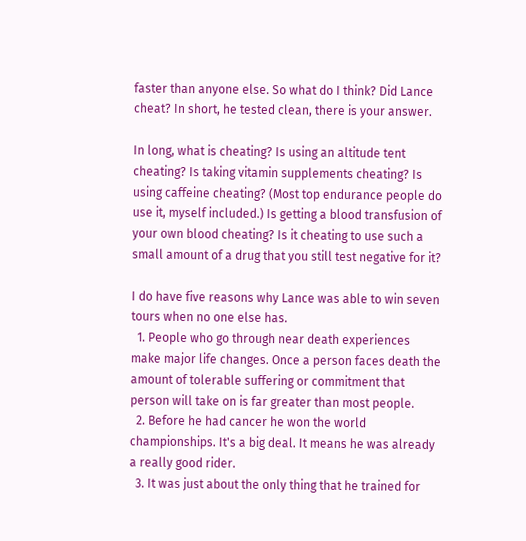faster than anyone else. So what do I think? Did Lance cheat? In short, he tested clean, there is your answer.

In long, what is cheating? Is using an altitude tent cheating? Is taking vitamin supplements cheating? Is using caffeine cheating? (Most top endurance people do use it, myself included.) Is getting a blood transfusion of your own blood cheating? Is it cheating to use such a small amount of a drug that you still test negative for it?

I do have five reasons why Lance was able to win seven tours when no one else has.
  1. People who go through near death experiences make major life changes. Once a person faces death the amount of tolerable suffering or commitment that person will take on is far greater than most people.
  2. Before he had cancer he won the world championships. It's a big deal. It means he was already a really good rider.
  3. It was just about the only thing that he trained for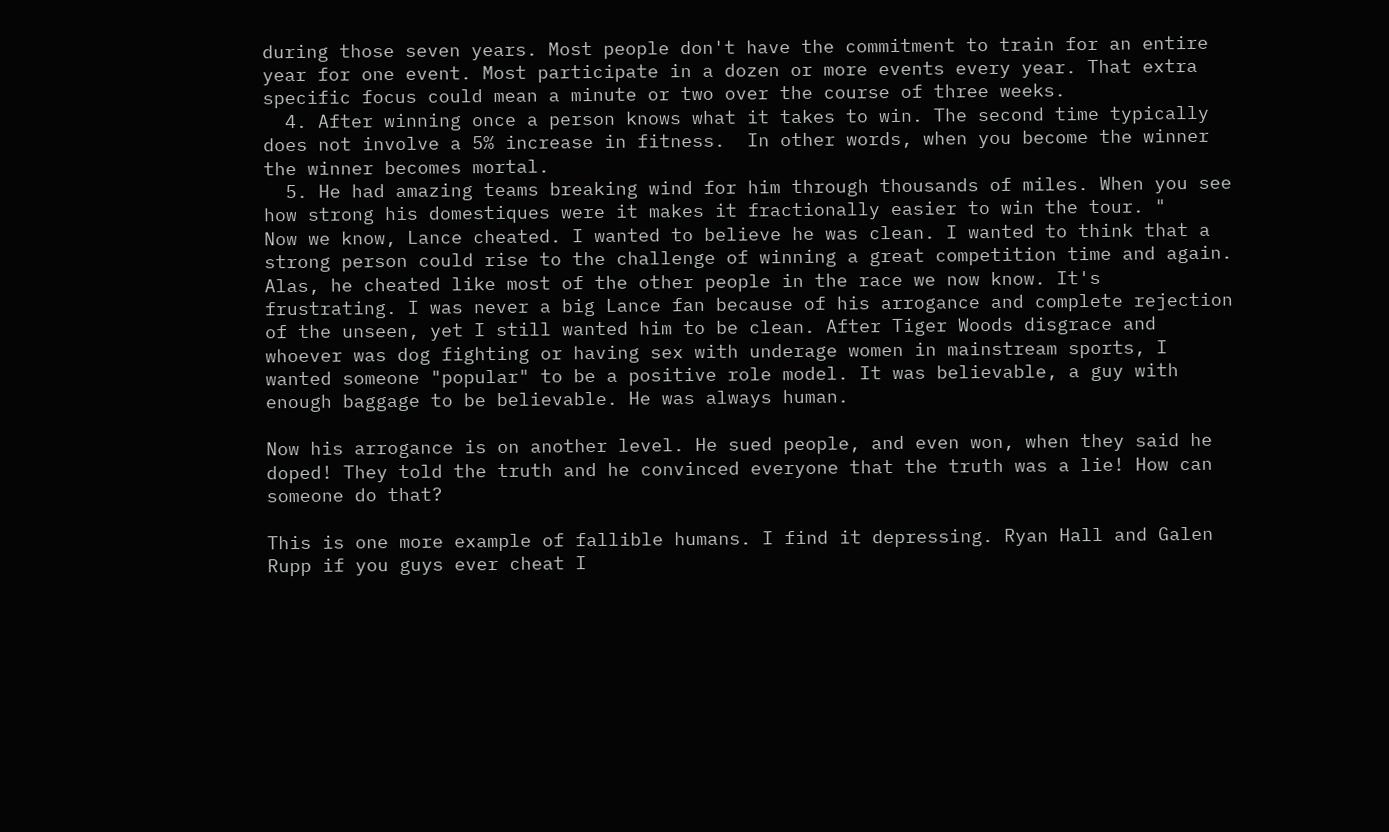during those seven years. Most people don't have the commitment to train for an entire year for one event. Most participate in a dozen or more events every year. That extra specific focus could mean a minute or two over the course of three weeks.
  4. After winning once a person knows what it takes to win. The second time typically does not involve a 5% increase in fitness.  In other words, when you become the winner the winner becomes mortal.
  5. He had amazing teams breaking wind for him through thousands of miles. When you see how strong his domestiques were it makes it fractionally easier to win the tour. "
Now we know, Lance cheated. I wanted to believe he was clean. I wanted to think that a strong person could rise to the challenge of winning a great competition time and again. Alas, he cheated like most of the other people in the race we now know. It's frustrating. I was never a big Lance fan because of his arrogance and complete rejection of the unseen, yet I still wanted him to be clean. After Tiger Woods disgrace and whoever was dog fighting or having sex with underage women in mainstream sports, I wanted someone "popular" to be a positive role model. It was believable, a guy with enough baggage to be believable. He was always human.

Now his arrogance is on another level. He sued people, and even won, when they said he doped! They told the truth and he convinced everyone that the truth was a lie! How can someone do that?

This is one more example of fallible humans. I find it depressing. Ryan Hall and Galen Rupp if you guys ever cheat I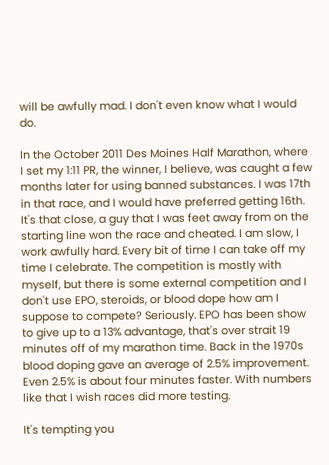will be awfully mad. I don't even know what I would do.

In the October 2011 Des Moines Half Marathon, where I set my 1:11 PR, the winner, I believe, was caught a few months later for using banned substances. I was 17th in that race, and I would have preferred getting 16th. It's that close, a guy that I was feet away from on the starting line won the race and cheated. I am slow, I work awfully hard. Every bit of time I can take off my time I celebrate. The competition is mostly with myself, but there is some external competition and I don't use EPO, steroids, or blood dope how am I suppose to compete? Seriously. EPO has been show to give up to a 13% advantage, that's over strait 19 minutes off of my marathon time. Back in the 1970s blood doping gave an average of 2.5% improvement. Even 2.5% is about four minutes faster. With numbers like that I wish races did more testing.

It's tempting you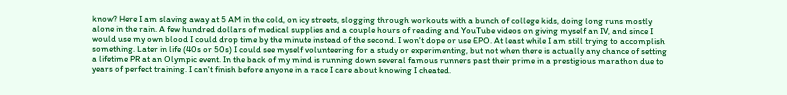know? Here I am slaving away at 5 AM in the cold, on icy streets, slogging through workouts with a bunch of college kids, doing long runs mostly alone in the rain. A few hundred dollars of medical supplies and a couple hours of reading and YouTube videos on giving myself an IV, and since I would use my own blood I could drop time by the minute instead of the second. I won't dope or use EPO. At least while I am still trying to accomplish something. Later in life (40s or 50s) I could see myself volunteering for a study or experimenting, but not when there is actually any chance of setting a lifetime PR at an Olympic event. In the back of my mind is running down several famous runners past their prime in a prestigious marathon due to years of perfect training. I can't finish before anyone in a race I care about knowing I cheated.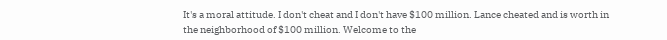It's a moral attitude. I don't cheat and I don't have $100 million. Lance cheated and is worth in the neighborhood of $100 million. Welcome to the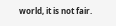world, it is not fair.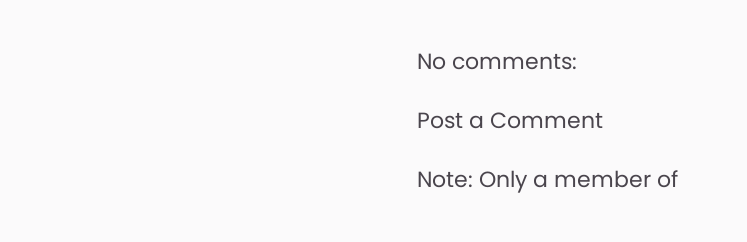No comments:

Post a Comment

Note: Only a member of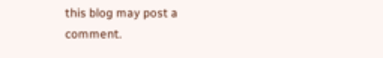this blog may post a comment.